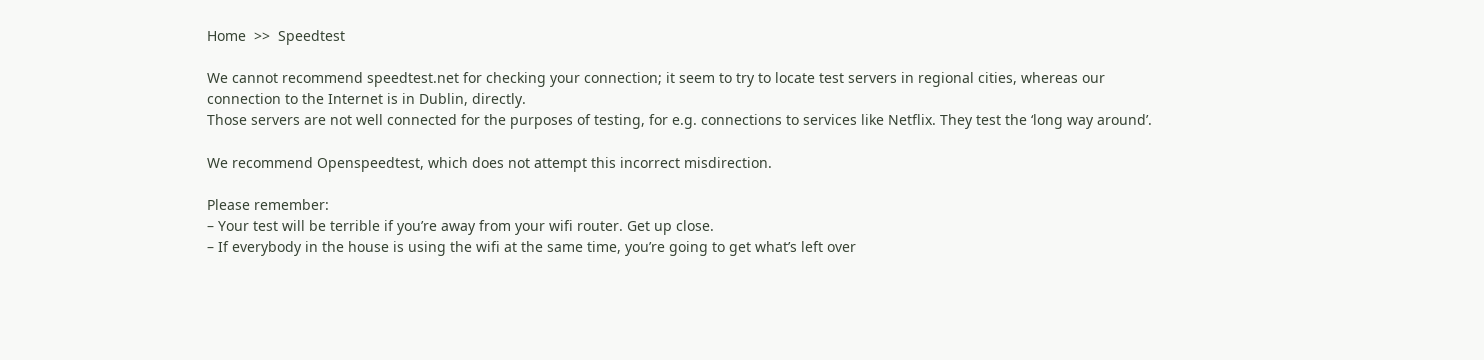Home  >>  Speedtest

We cannot recommend speedtest.net for checking your connection; it seem to try to locate test servers in regional cities, whereas our connection to the Internet is in Dublin, directly.
Those servers are not well connected for the purposes of testing, for e.g. connections to services like Netflix. They test the ‘long way around’.

We recommend Openspeedtest, which does not attempt this incorrect misdirection.

Please remember:
– Your test will be terrible if you’re away from your wifi router. Get up close.
– If everybody in the house is using the wifi at the same time, you’re going to get what’s left over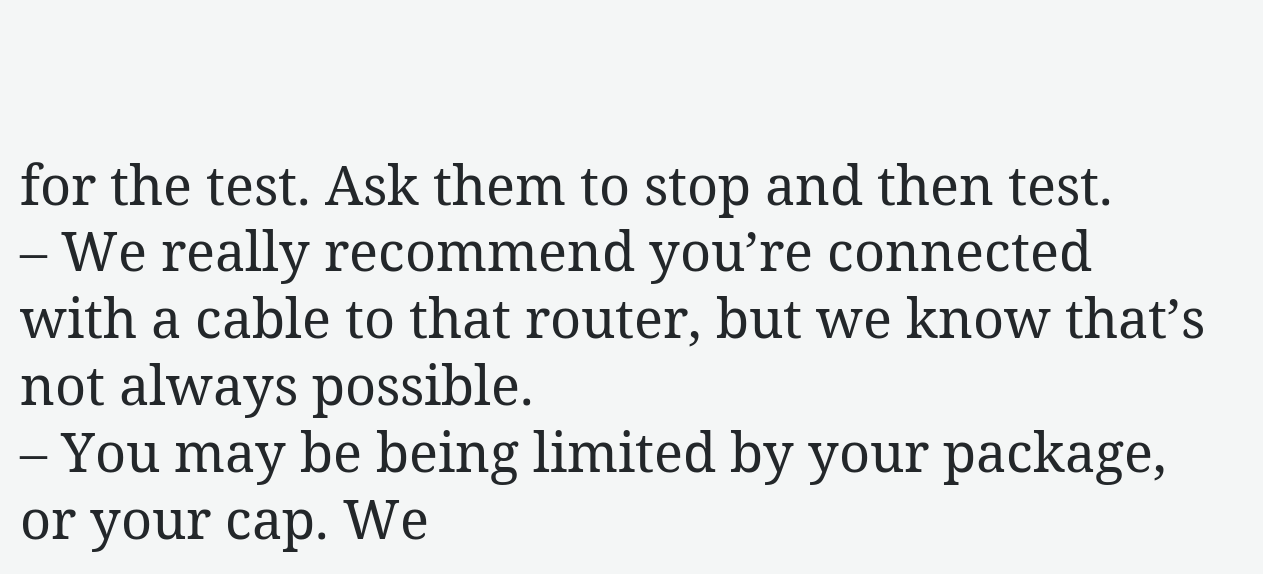for the test. Ask them to stop and then test.
– We really recommend you’re connected with a cable to that router, but we know that’s not always possible.
– You may be being limited by your package, or your cap. We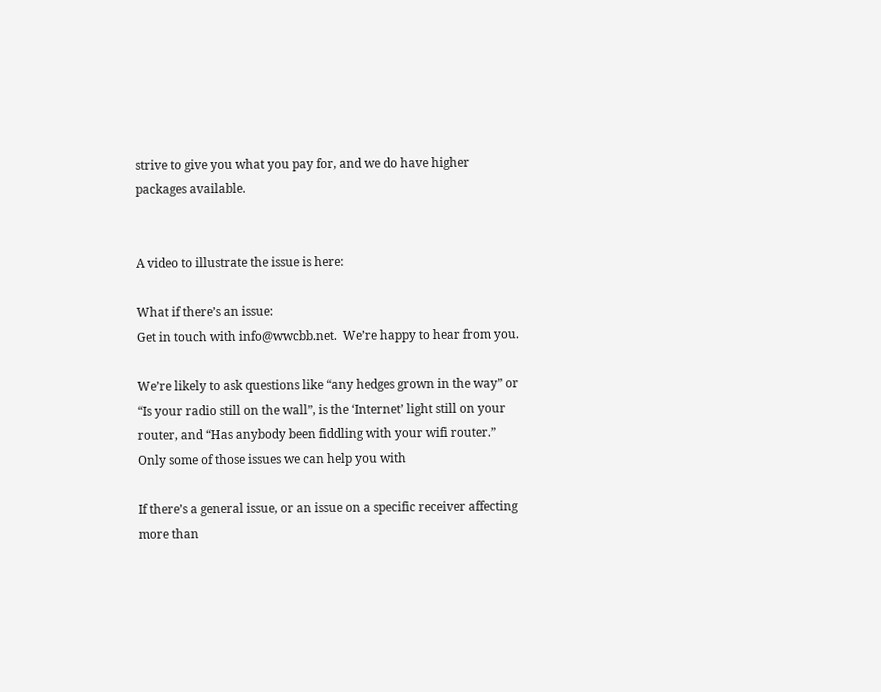strive to give you what you pay for, and we do have higher packages available.


A video to illustrate the issue is here:

What if there’s an issue:
Get in touch with info@wwcbb.net.  We’re happy to hear from you.

We’re likely to ask questions like “any hedges grown in the way” or “Is your radio still on the wall”, is the ‘Internet’ light still on your router, and “Has anybody been fiddling with your wifi router.”   Only some of those issues we can help you with

If there’s a general issue, or an issue on a specific receiver affecting more than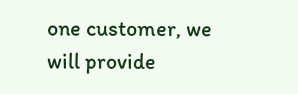one customer, we will provide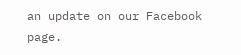an update on our Facebook page.